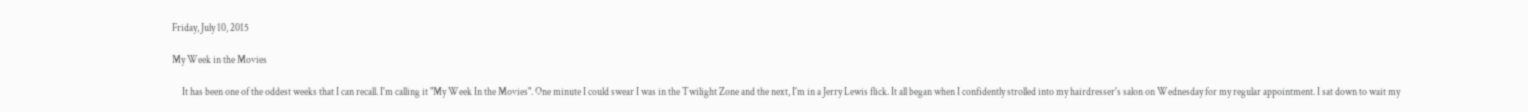Friday, July 10, 2015

My Week in the Movies

     It has been one of the oddest weeks that I can recall. I'm calling it "My Week In the Movies". One minute I could swear I was in the Twilight Zone and the next, I'm in a Jerry Lewis flick. It all began when I confidently strolled into my hairdresser's salon on Wednesday for my regular appointment. I sat down to wait my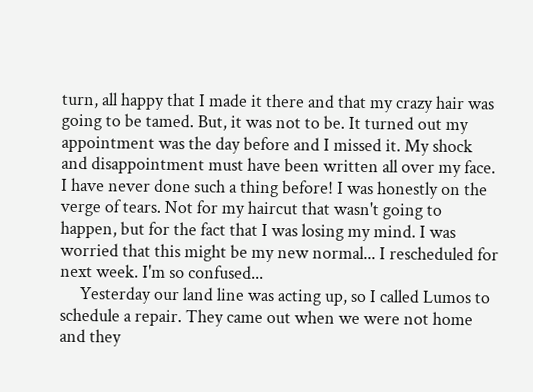turn, all happy that I made it there and that my crazy hair was going to be tamed. But, it was not to be. It turned out my appointment was the day before and I missed it. My shock and disappointment must have been written all over my face. I have never done such a thing before! I was honestly on the verge of tears. Not for my haircut that wasn't going to happen, but for the fact that I was losing my mind. I was worried that this might be my new normal... I rescheduled for next week. I'm so confused...
     Yesterday our land line was acting up, so I called Lumos to schedule a repair. They came out when we were not home and they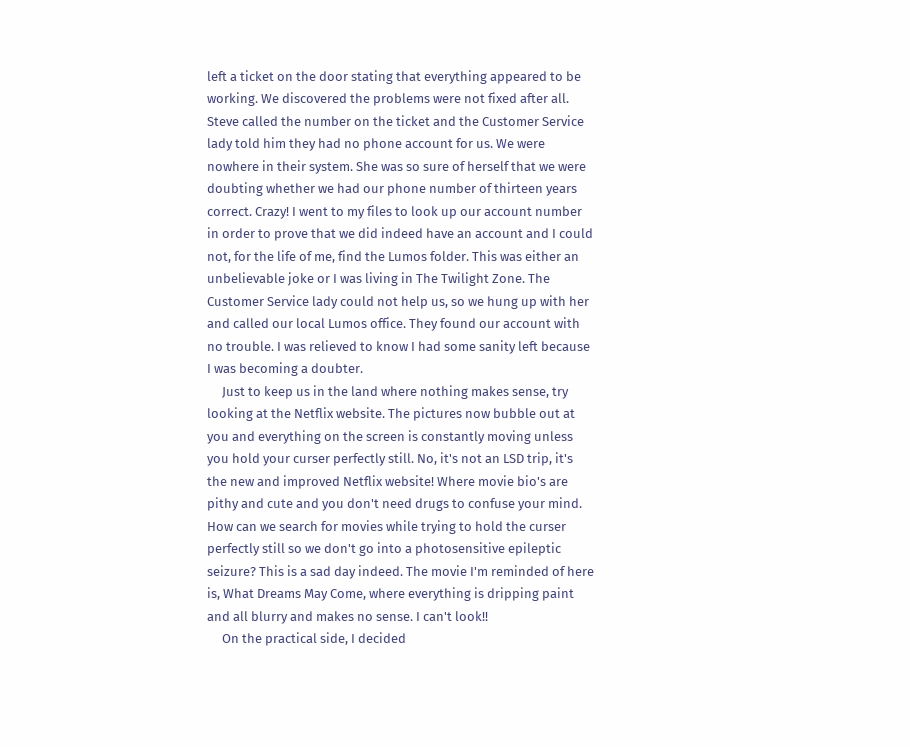left a ticket on the door stating that everything appeared to be working. We discovered the problems were not fixed after all. Steve called the number on the ticket and the Customer Service lady told him they had no phone account for us. We were nowhere in their system. She was so sure of herself that we were doubting whether we had our phone number of thirteen years correct. Crazy! I went to my files to look up our account number in order to prove that we did indeed have an account and I could not, for the life of me, find the Lumos folder. This was either an unbelievable joke or I was living in The Twilight Zone. The Customer Service lady could not help us, so we hung up with her and called our local Lumos office. They found our account with no trouble. I was relieved to know I had some sanity left because I was becoming a doubter.
     Just to keep us in the land where nothing makes sense, try looking at the Netflix website. The pictures now bubble out at you and everything on the screen is constantly moving unless you hold your curser perfectly still. No, it's not an LSD trip, it's the new and improved Netflix website! Where movie bio's are pithy and cute and you don't need drugs to confuse your mind. How can we search for movies while trying to hold the curser perfectly still so we don't go into a photosensitive epileptic seizure? This is a sad day indeed. The movie I'm reminded of here is, What Dreams May Come, where everything is dripping paint and all blurry and makes no sense. I can't look!!
     On the practical side, I decided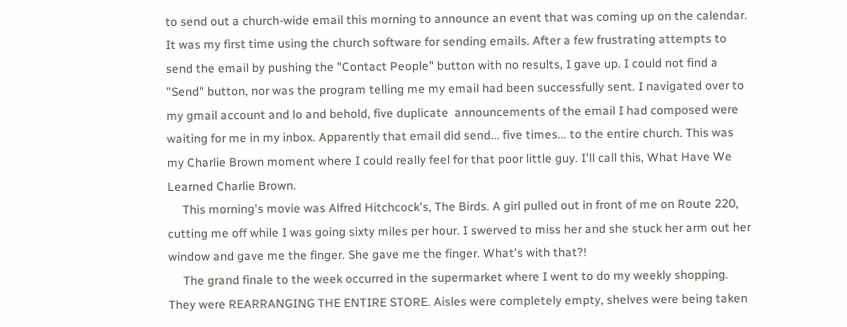to send out a church-wide email this morning to announce an event that was coming up on the calendar. It was my first time using the church software for sending emails. After a few frustrating attempts to send the email by pushing the "Contact People" button with no results, I gave up. I could not find a "Send" button, nor was the program telling me my email had been successfully sent. I navigated over to my gmail account and lo and behold, five duplicate  announcements of the email I had composed were waiting for me in my inbox. Apparently that email did send... five times... to the entire church. This was my Charlie Brown moment where I could really feel for that poor little guy. I'll call this, What Have We Learned Charlie Brown.
     This morning's movie was Alfred Hitchcock's, The Birds. A girl pulled out in front of me on Route 220, cutting me off while I was going sixty miles per hour. I swerved to miss her and she stuck her arm out her window and gave me the finger. She gave me the finger. What's with that?!
     The grand finale to the week occurred in the supermarket where I went to do my weekly shopping. They were REARRANGING THE ENTIRE STORE. Aisles were completely empty, shelves were being taken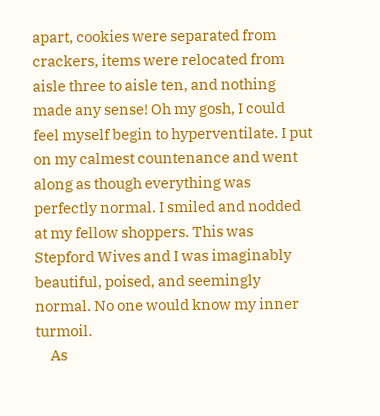apart, cookies were separated from crackers, items were relocated from aisle three to aisle ten, and nothing made any sense! Oh my gosh, I could feel myself begin to hyperventilate. I put on my calmest countenance and went along as though everything was perfectly normal. I smiled and nodded at my fellow shoppers. This was Stepford Wives and I was imaginably beautiful, poised, and seemingly normal. No one would know my inner turmoil.
     As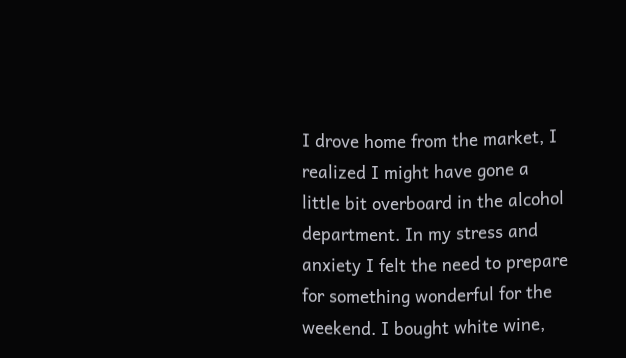I drove home from the market, I realized I might have gone a little bit overboard in the alcohol department. In my stress and anxiety I felt the need to prepare for something wonderful for the weekend. I bought white wine,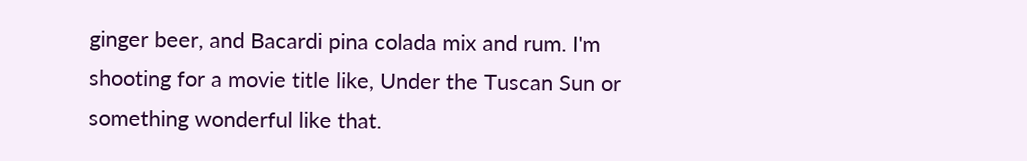ginger beer, and Bacardi pina colada mix and rum. I'm shooting for a movie title like, Under the Tuscan Sun or something wonderful like that.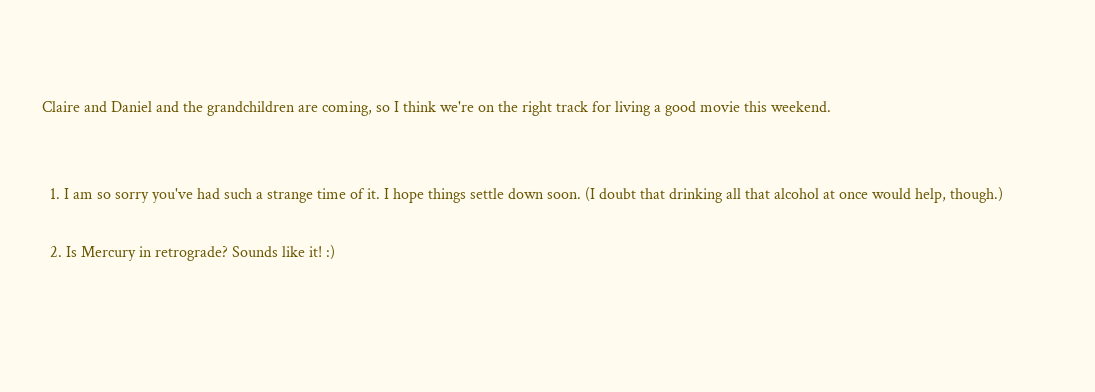Claire and Daniel and the grandchildren are coming, so I think we're on the right track for living a good movie this weekend.


  1. I am so sorry you've had such a strange time of it. I hope things settle down soon. (I doubt that drinking all that alcohol at once would help, though.)

  2. Is Mercury in retrograde? Sounds like it! :)